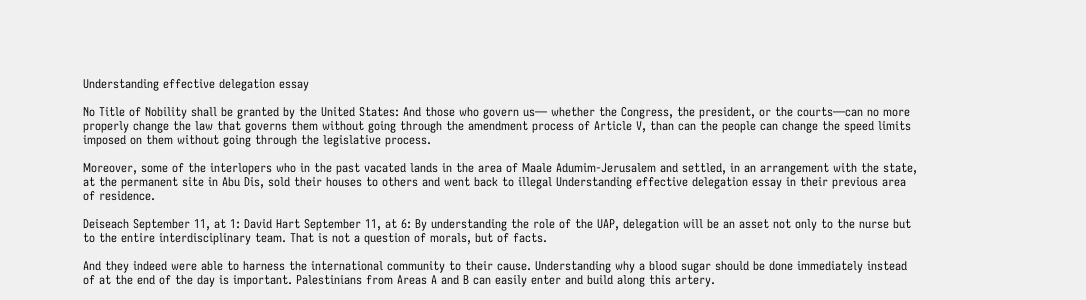Understanding effective delegation essay

No Title of Nobility shall be granted by the United States: And those who govern us— whether the Congress, the president, or the courts—can no more properly change the law that governs them without going through the amendment process of Article V, than can the people can change the speed limits imposed on them without going through the legislative process.

Moreover, some of the interlopers who in the past vacated lands in the area of Maale Adumim-Jerusalem and settled, in an arrangement with the state, at the permanent site in Abu Dis, sold their houses to others and went back to illegal Understanding effective delegation essay in their previous area of residence.

Deiseach September 11, at 1: David Hart September 11, at 6: By understanding the role of the UAP, delegation will be an asset not only to the nurse but to the entire interdisciplinary team. That is not a question of morals, but of facts.

And they indeed were able to harness the international community to their cause. Understanding why a blood sugar should be done immediately instead of at the end of the day is important. Palestinians from Areas A and B can easily enter and build along this artery.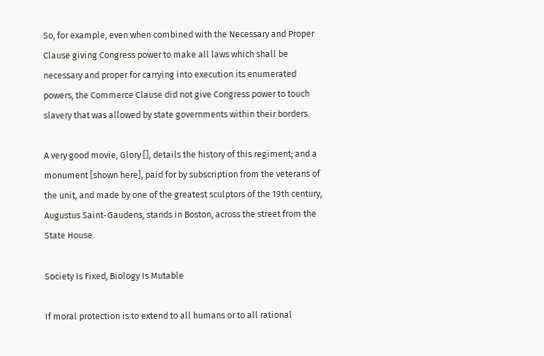So, for example, even when combined with the Necessary and Proper Clause giving Congress power to make all laws which shall be necessary and proper for carrying into execution its enumerated powers, the Commerce Clause did not give Congress power to touch slavery that was allowed by state governments within their borders.

A very good movie, Glory [], details the history of this regiment; and a monument [shown here], paid for by subscription from the veterans of the unit, and made by one of the greatest sculptors of the 19th century, Augustus Saint-Gaudens, stands in Boston, across the street from the State House.

Society Is Fixed, Biology Is Mutable

If moral protection is to extend to all humans or to all rational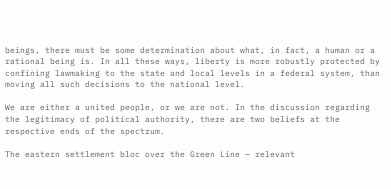beings, there must be some determination about what, in fact, a human or a rational being is. In all these ways, liberty is more robustly protected by confining lawmaking to the state and local levels in a federal system, than moving all such decisions to the national level.

We are either a united people, or we are not. In the discussion regarding the legitimacy of political authority, there are two beliefs at the respective ends of the spectrum.

The eastern settlement bloc over the Green Line — relevant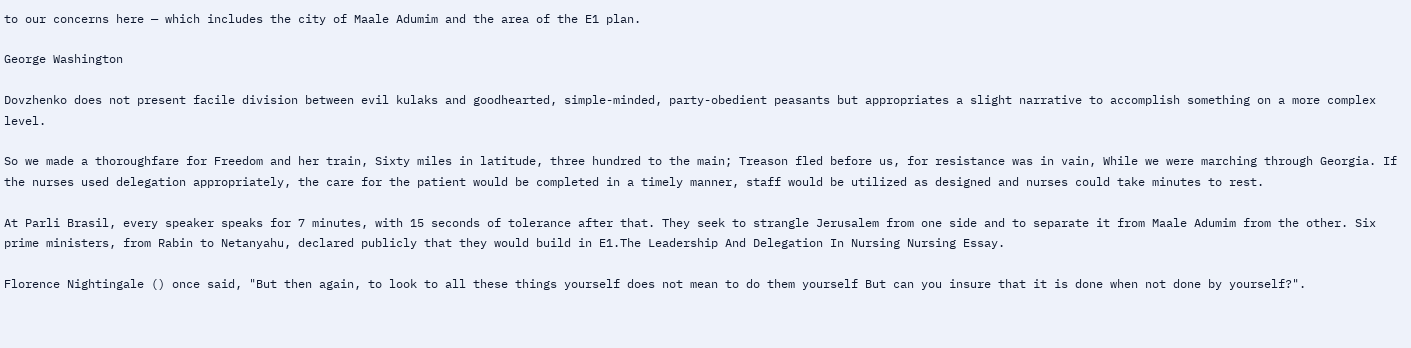to our concerns here — which includes the city of Maale Adumim and the area of the E1 plan.

George Washington

Dovzhenko does not present facile division between evil kulaks and goodhearted, simple-minded, party-obedient peasants but appropriates a slight narrative to accomplish something on a more complex level.

So we made a thoroughfare for Freedom and her train, Sixty miles in latitude, three hundred to the main; Treason fled before us, for resistance was in vain, While we were marching through Georgia. If the nurses used delegation appropriately, the care for the patient would be completed in a timely manner, staff would be utilized as designed and nurses could take minutes to rest.

At Parli Brasil, every speaker speaks for 7 minutes, with 15 seconds of tolerance after that. They seek to strangle Jerusalem from one side and to separate it from Maale Adumim from the other. Six prime ministers, from Rabin to Netanyahu, declared publicly that they would build in E1.The Leadership And Delegation In Nursing Nursing Essay.

Florence Nightingale () once said, "But then again, to look to all these things yourself does not mean to do them yourself But can you insure that it is done when not done by yourself?".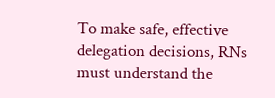To make safe, effective delegation decisions, RNs must understand the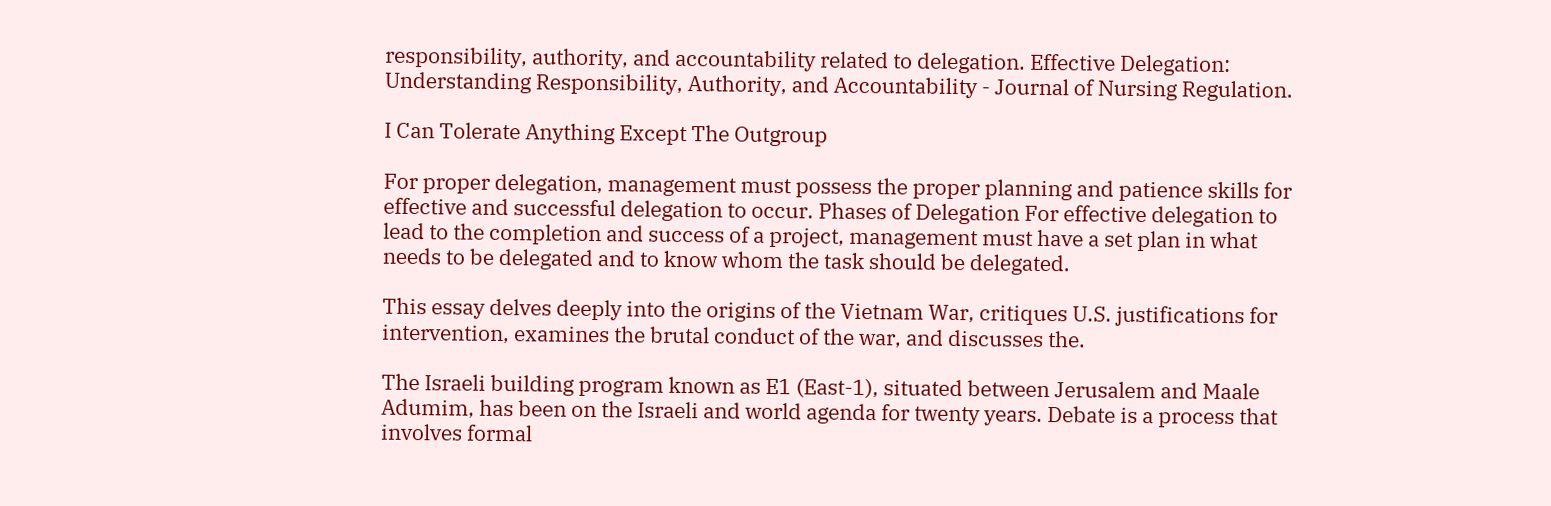responsibility, authority, and accountability related to delegation. Effective Delegation: Understanding Responsibility, Authority, and Accountability - Journal of Nursing Regulation.

I Can Tolerate Anything Except The Outgroup

For proper delegation, management must possess the proper planning and patience skills for effective and successful delegation to occur. Phases of Delegation For effective delegation to lead to the completion and success of a project, management must have a set plan in what needs to be delegated and to know whom the task should be delegated.

This essay delves deeply into the origins of the Vietnam War, critiques U.S. justifications for intervention, examines the brutal conduct of the war, and discusses the.

The Israeli building program known as E1 (East-1), situated between Jerusalem and Maale Adumim, has been on the Israeli and world agenda for twenty years. Debate is a process that involves formal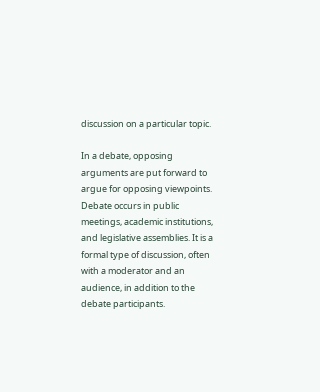discussion on a particular topic.

In a debate, opposing arguments are put forward to argue for opposing viewpoints. Debate occurs in public meetings, academic institutions, and legislative assemblies. It is a formal type of discussion, often with a moderator and an audience, in addition to the debate participants.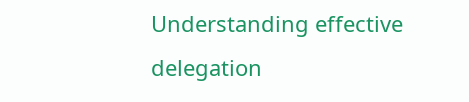Understanding effective delegation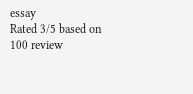essay
Rated 3/5 based on 100 review